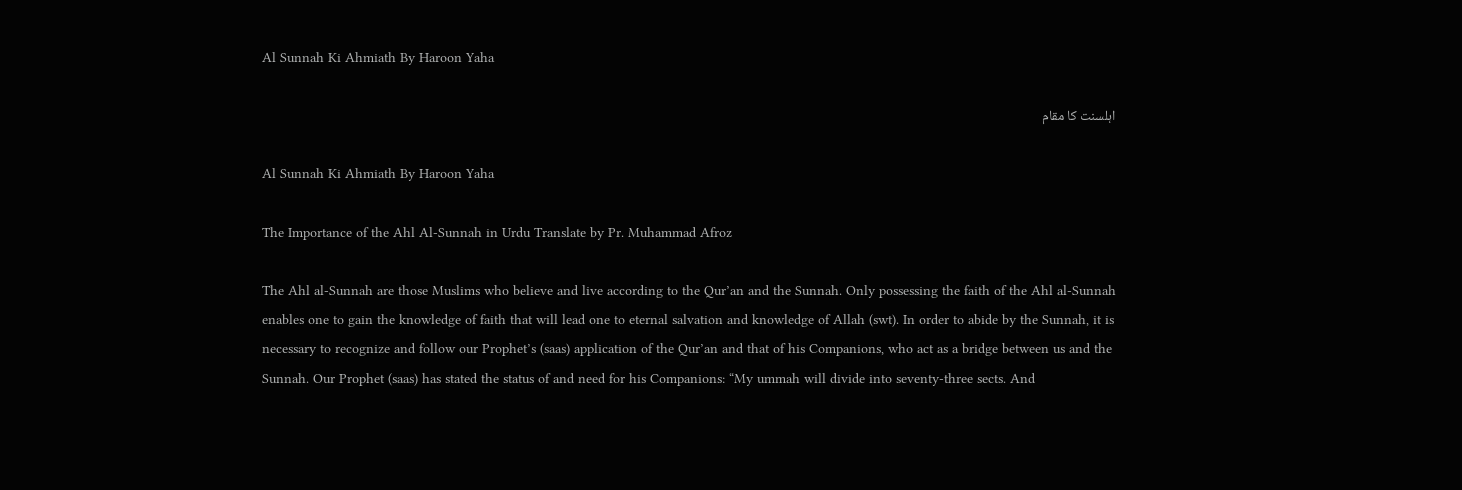Al Sunnah Ki Ahmiath By Haroon Yaha

اہلسنت کا مقام

Al Sunnah Ki Ahmiath By Haroon Yaha

The Importance of the Ahl Al-Sunnah in Urdu Translate by Pr. Muhammad Afroz

The Ahl al-Sunnah are those Muslims who believe and live according to the Qur’an and the Sunnah. Only possessing the faith of the Ahl al-Sunnah enables one to gain the knowledge of faith that will lead one to eternal salvation and knowledge of Allah (swt). In order to abide by the Sunnah, it is necessary to recognize and follow our Prophet’s (saas) application of the Qur’an and that of his Companions, who act as a bridge between us and the Sunnah. Our Prophet (saas) has stated the status of and need for his Companions: “My ummah will divide into seventy-three sects. And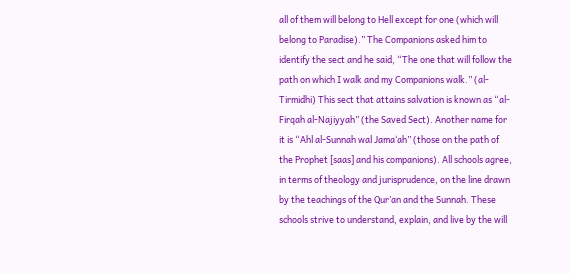all of them will belong to Hell except for one (which will belong to Paradise).” The Companions asked him to identify the sect and he said, “The one that will follow the path on which I walk and my Companions walk.” (al-Tirmidhi) This sect that attains salvation is known as “al-Firqah al-Najiyyah” (the Saved Sect). Another name for it is “Ahl al-Sunnah wal Jama‘ah” (those on the path of the Prophet [saas] and his companions). All schools agree, in terms of theology and jurisprudence, on the line drawn by the teachings of the Qur’an and the Sunnah. These schools strive to understand, explain, and live by the will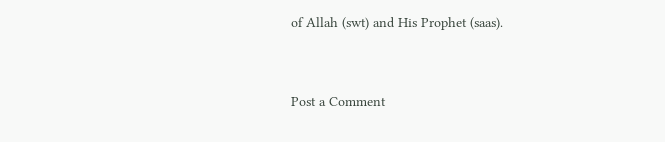of Allah (swt) and His Prophet (saas).


Post a Comment